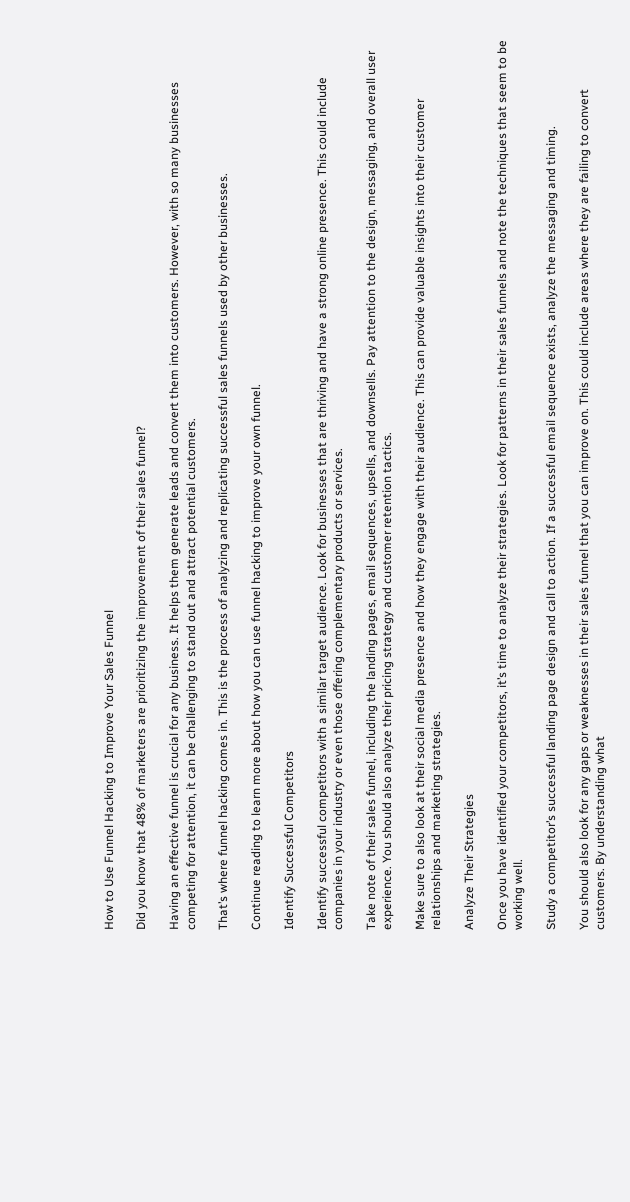How to Use Funnel Hacking to Improve Your Sales Funnel

Did you know that 48% of marketers are prioritizing the improvement of their sales funnel?

Having an effective funnel is crucial for any business. It helps them generate leads and convert them into customers. However, with so many businesses competing for attention, it can be challenging to stand out and attract potential customers.

That’s where funnel hacking comes in. This is the process of analyzing and replicating successful sales funnels used by other businesses.

Continue reading to learn more about how you can use funnel hacking to improve your own funnel.

Identify Successful Competitors

Identify successful competitors with a similar target audience. Look for businesses that are thriving and have a strong online presence. This could include companies in your industry or even those offering complementary products or services.

Take note of their sales funnel, including the landing pages, email sequences, upsells, and downsells. Pay attention to the design, messaging, and overall user experience. You should also analyze their pricing strategy and customer retention tactics.

Make sure to also look at their social media presence and how they engage with their audience. This can provide valuable insights into their customer relationships and marketing strategies.

Analyze Their Strategies

Once you have identified your competitors, it’s time to analyze their strategies. Look for patterns in their sales funnels and note the techniques that seem to be working well.

Study a competitor’s successful landing page design and call to action. If a successful email sequence exists, analyze the messaging and timing.

You should also look for any gaps or weaknesses in their sales funnel that you can improve on. This could include areas where they are failing to convert customers. By understanding what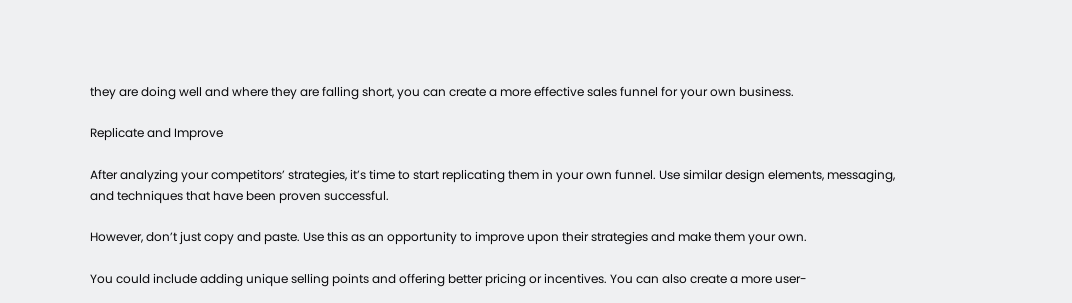they are doing well and where they are falling short, you can create a more effective sales funnel for your own business.

Replicate and Improve

After analyzing your competitors’ strategies, it’s time to start replicating them in your own funnel. Use similar design elements, messaging, and techniques that have been proven successful.

However, don’t just copy and paste. Use this as an opportunity to improve upon their strategies and make them your own.

You could include adding unique selling points and offering better pricing or incentives. You can also create a more user-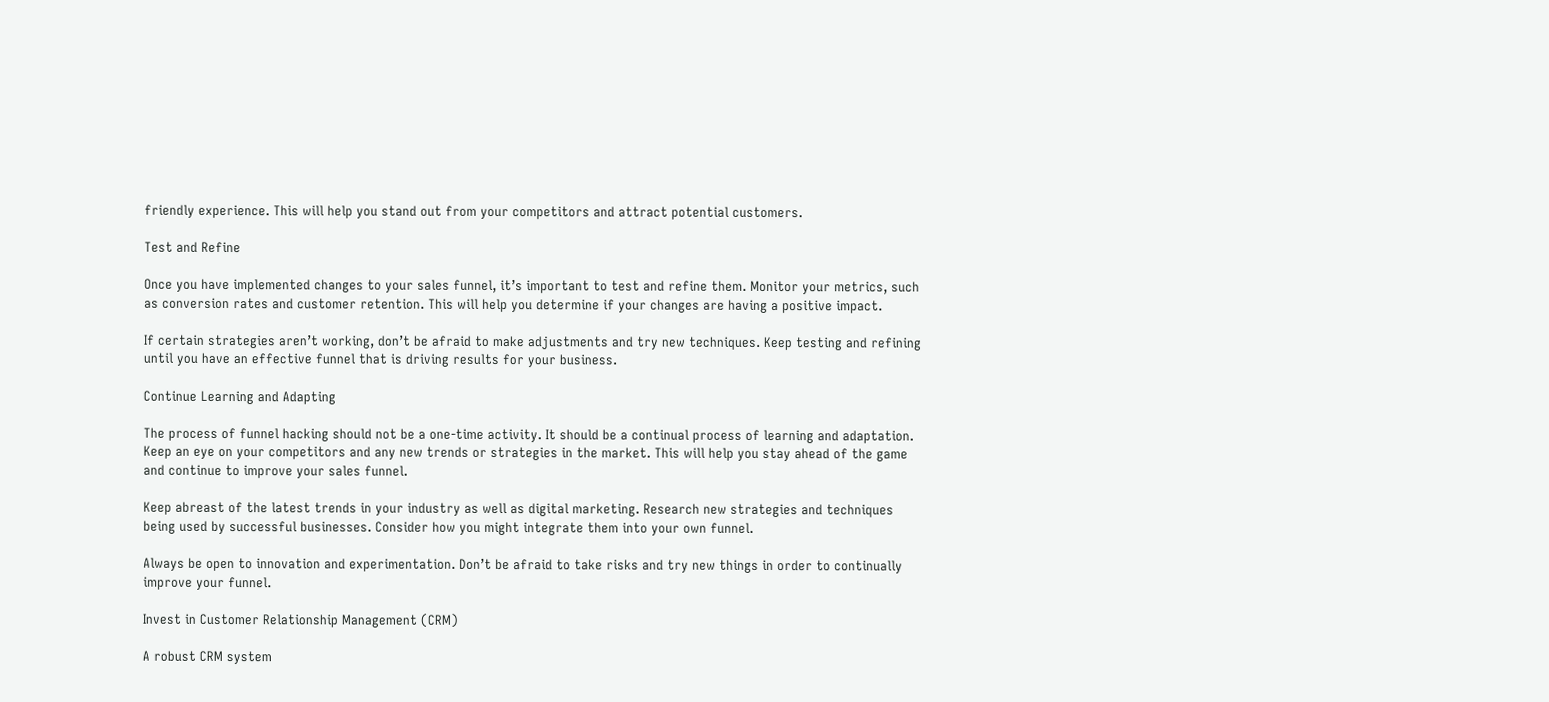friendly experience. This will help you stand out from your competitors and attract potential customers.

Test and Refine

Once you have implemented changes to your sales funnel, it’s important to test and refine them. Monitor your metrics, such as conversion rates and customer retention. This will help you determine if your changes are having a positive impact.

If certain strategies aren’t working, don’t be afraid to make adjustments and try new techniques. Keep testing and refining until you have an effective funnel that is driving results for your business.

Continue Learning and Adapting

The process of funnel hacking should not be a one-time activity. It should be a continual process of learning and adaptation. Keep an eye on your competitors and any new trends or strategies in the market. This will help you stay ahead of the game and continue to improve your sales funnel.

Keep abreast of the latest trends in your industry as well as digital marketing. Research new strategies and techniques being used by successful businesses. Consider how you might integrate them into your own funnel.

Always be open to innovation and experimentation. Don’t be afraid to take risks and try new things in order to continually improve your funnel.

Invest in Customer Relationship Management (CRM)

A robust CRM system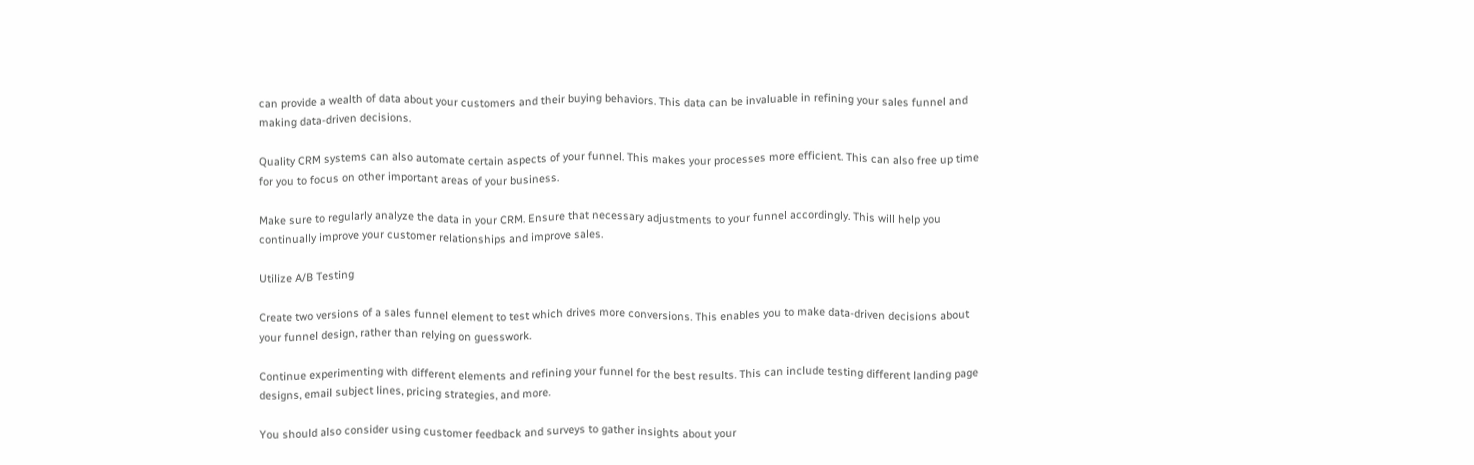can provide a wealth of data about your customers and their buying behaviors. This data can be invaluable in refining your sales funnel and making data-driven decisions.

Quality CRM systems can also automate certain aspects of your funnel. This makes your processes more efficient. This can also free up time for you to focus on other important areas of your business.

Make sure to regularly analyze the data in your CRM. Ensure that necessary adjustments to your funnel accordingly. This will help you continually improve your customer relationships and improve sales.

Utilize A/B Testing

Create two versions of a sales funnel element to test which drives more conversions. This enables you to make data-driven decisions about your funnel design, rather than relying on guesswork.

Continue experimenting with different elements and refining your funnel for the best results. This can include testing different landing page designs, email subject lines, pricing strategies, and more.

You should also consider using customer feedback and surveys to gather insights about your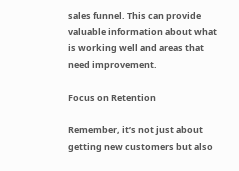sales funnel. This can provide valuable information about what is working well and areas that need improvement.

Focus on Retention

Remember, it’s not just about getting new customers but also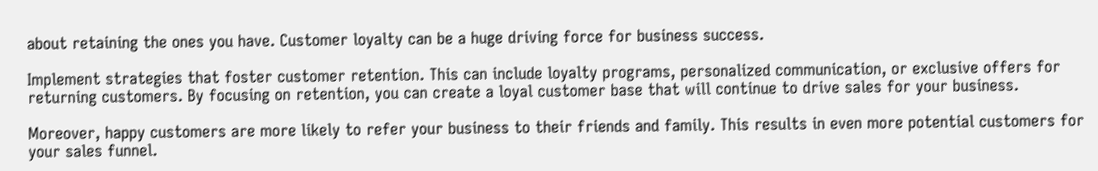about retaining the ones you have. Customer loyalty can be a huge driving force for business success.

Implement strategies that foster customer retention. This can include loyalty programs, personalized communication, or exclusive offers for returning customers. By focusing on retention, you can create a loyal customer base that will continue to drive sales for your business.

Moreover, happy customers are more likely to refer your business to their friends and family. This results in even more potential customers for your sales funnel.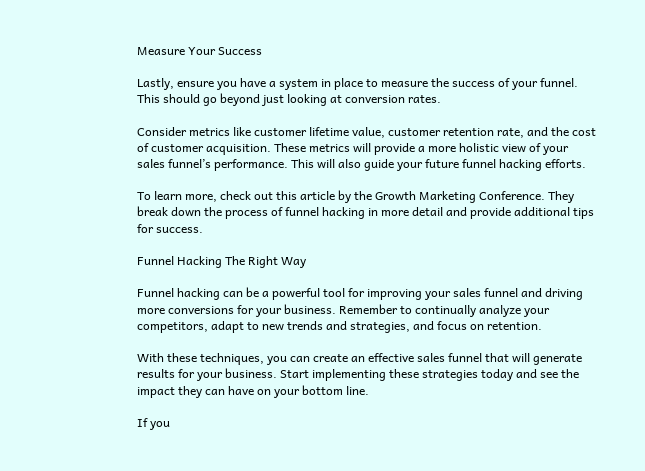Measure Your Success

Lastly, ensure you have a system in place to measure the success of your funnel. This should go beyond just looking at conversion rates.

Consider metrics like customer lifetime value, customer retention rate, and the cost of customer acquisition. These metrics will provide a more holistic view of your sales funnel’s performance. This will also guide your future funnel hacking efforts.

To learn more, check out this article by the Growth Marketing Conference. They break down the process of funnel hacking in more detail and provide additional tips for success.

Funnel Hacking The Right Way

Funnel hacking can be a powerful tool for improving your sales funnel and driving more conversions for your business. Remember to continually analyze your competitors, adapt to new trends and strategies, and focus on retention.

With these techniques, you can create an effective sales funnel that will generate results for your business. Start implementing these strategies today and see the impact they can have on your bottom line.

If you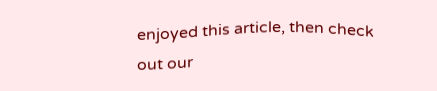enjoyed this article, then check out our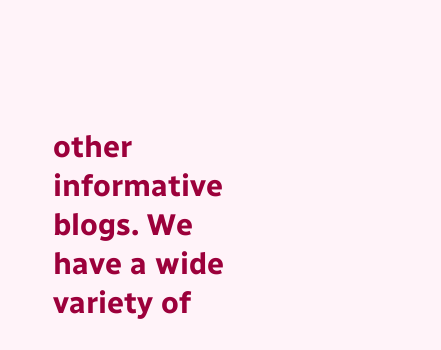other informative blogs. We have a wide variety of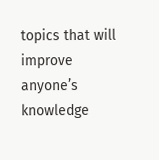topics that will improve anyone’s knowledge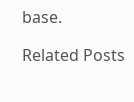base.

Related Posts